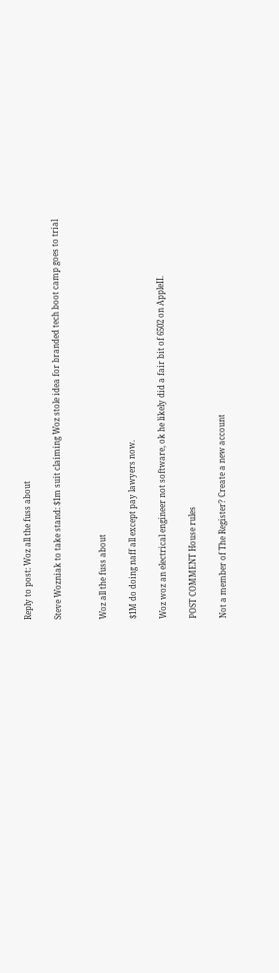Reply to post: Woz all the fuss about

Steve Wozniak to take stand: $1m suit claiming Woz stole idea for branded tech boot camp goes to trial


Woz all the fuss about

$1M do doing naff all except pay lawyers now.

Woz woz an electrical engineer not software, ok he likely did a fair bit of 6502 on AppleII.

POST COMMENT House rules

Not a member of The Register? Create a new account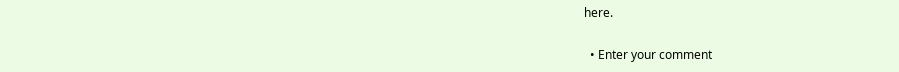here.

  • Enter your comment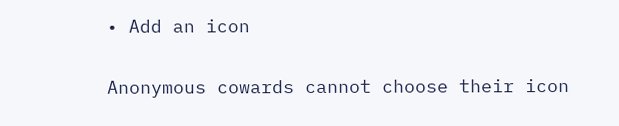• Add an icon

Anonymous cowards cannot choose their icon